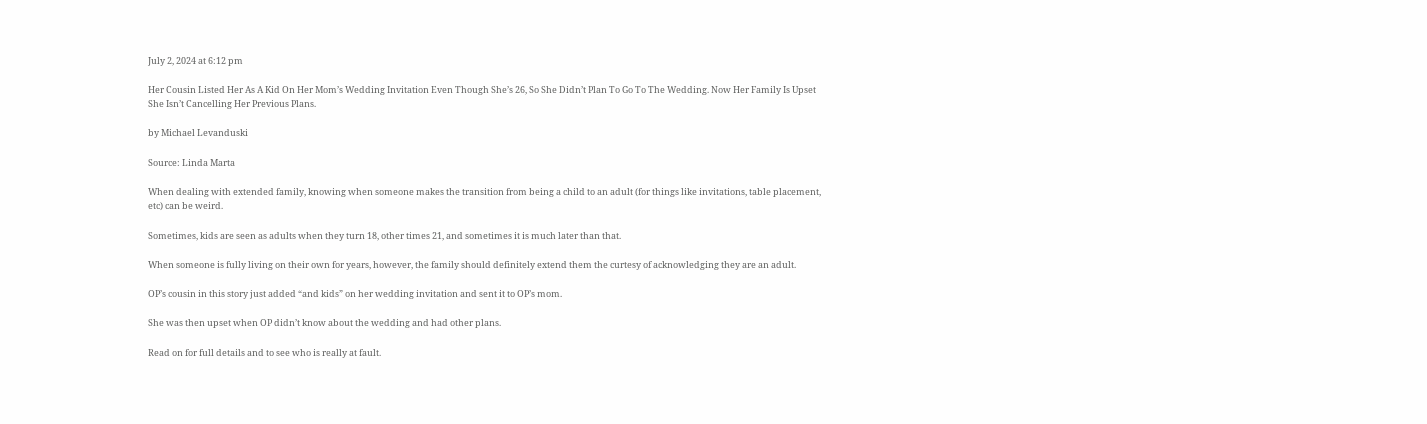July 2, 2024 at 6:12 pm

Her Cousin Listed Her As A Kid On Her Mom’s Wedding Invitation Even Though She’s 26, So She Didn’t Plan To Go To The Wedding. Now Her Family Is Upset She Isn’t Cancelling Her Previous Plans.

by Michael Levanduski

Source: Linda Marta

When dealing with extended family, knowing when someone makes the transition from being a child to an adult (for things like invitations, table placement, etc) can be weird.

Sometimes, kids are seen as adults when they turn 18, other times 21, and sometimes it is much later than that.

When someone is fully living on their own for years, however, the family should definitely extend them the curtesy of acknowledging they are an adult.

OP’s cousin in this story just added “and kids” on her wedding invitation and sent it to OP’s mom.

She was then upset when OP didn’t know about the wedding and had other plans.

Read on for full details and to see who is really at fault.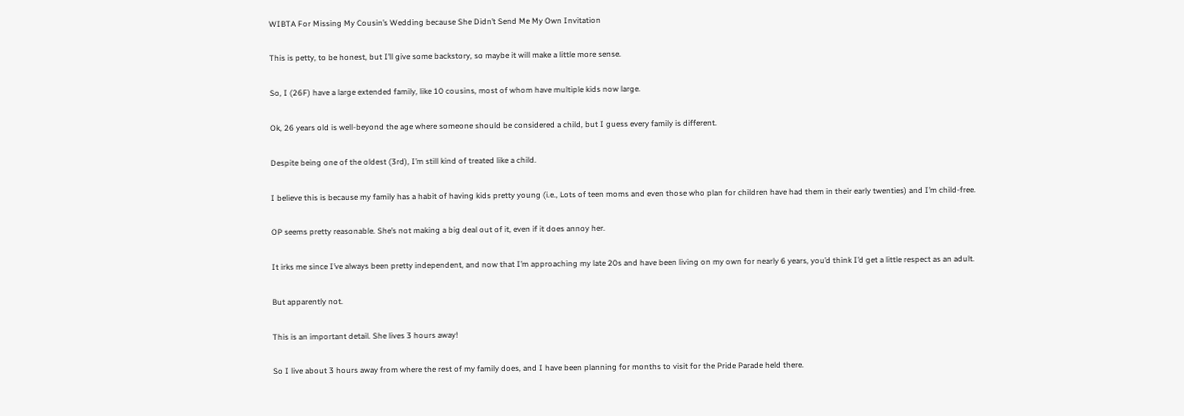WIBTA For Missing My Cousin’s Wedding because She Didn’t Send Me My Own Invitation

This is petty, to be honest, but I’ll give some backstory, so maybe it will make a little more sense.

So, I (26F) have a large extended family, like 10 cousins, most of whom have multiple kids now large.

Ok, 26 years old is well-beyond the age where someone should be considered a child, but I guess every family is different.

Despite being one of the oldest (3rd), I’m still kind of treated like a child.

I believe this is because my family has a habit of having kids pretty young (i.e., Lots of teen moms and even those who plan for children have had them in their early twenties) and I’m child-free.

OP seems pretty reasonable. She’s not making a big deal out of it, even if it does annoy her.

It irks me since I’ve always been pretty independent, and now that I’m approaching my late 20s and have been living on my own for nearly 6 years, you’d think I’d get a little respect as an adult.

But apparently not.

This is an important detail. She lives 3 hours away!

So I live about 3 hours away from where the rest of my family does, and I have been planning for months to visit for the Pride Parade held there.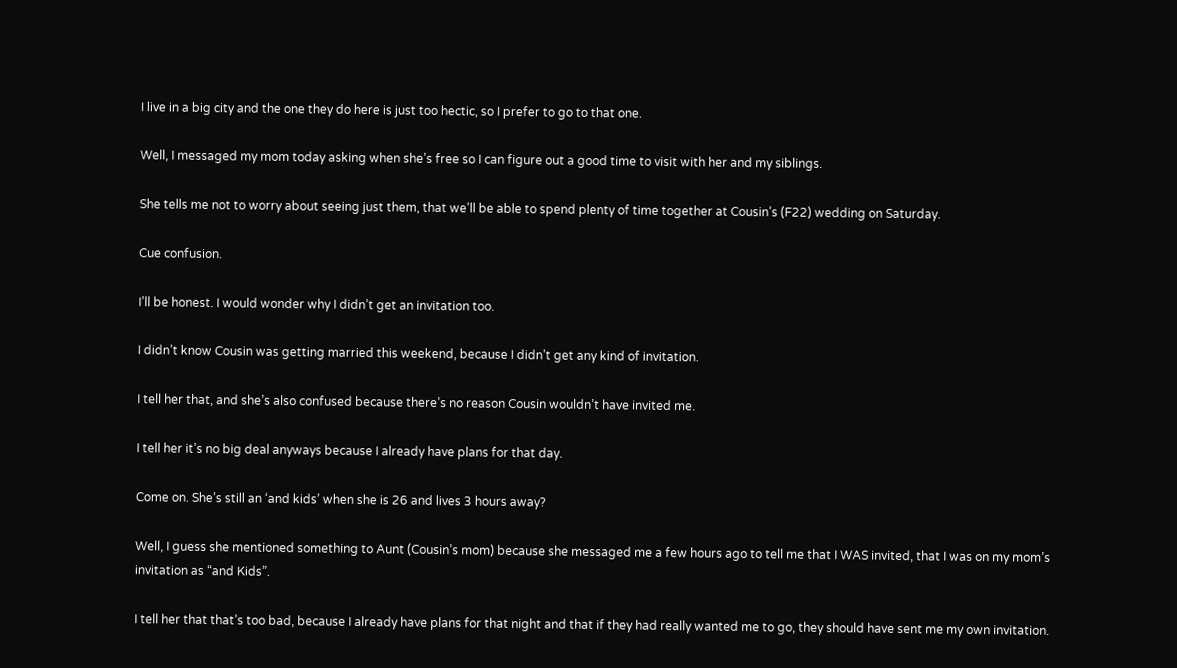I live in a big city and the one they do here is just too hectic, so I prefer to go to that one.

Well, I messaged my mom today asking when she’s free so I can figure out a good time to visit with her and my siblings.

She tells me not to worry about seeing just them, that we’ll be able to spend plenty of time together at Cousin’s (F22) wedding on Saturday.

Cue confusion.

I’ll be honest. I would wonder why I didn’t get an invitation too.

I didn’t know Cousin was getting married this weekend, because I didn’t get any kind of invitation.

I tell her that, and she’s also confused because there’s no reason Cousin wouldn’t have invited me.

I tell her it’s no big deal anyways because I already have plans for that day.

Come on. She’s still an ‘and kids’ when she is 26 and lives 3 hours away?

Well, I guess she mentioned something to Aunt (Cousin’s mom) because she messaged me a few hours ago to tell me that I WAS invited, that I was on my mom’s invitation as “and Kids”.

I tell her that that’s too bad, because I already have plans for that night and that if they had really wanted me to go, they should have sent me my own invitation.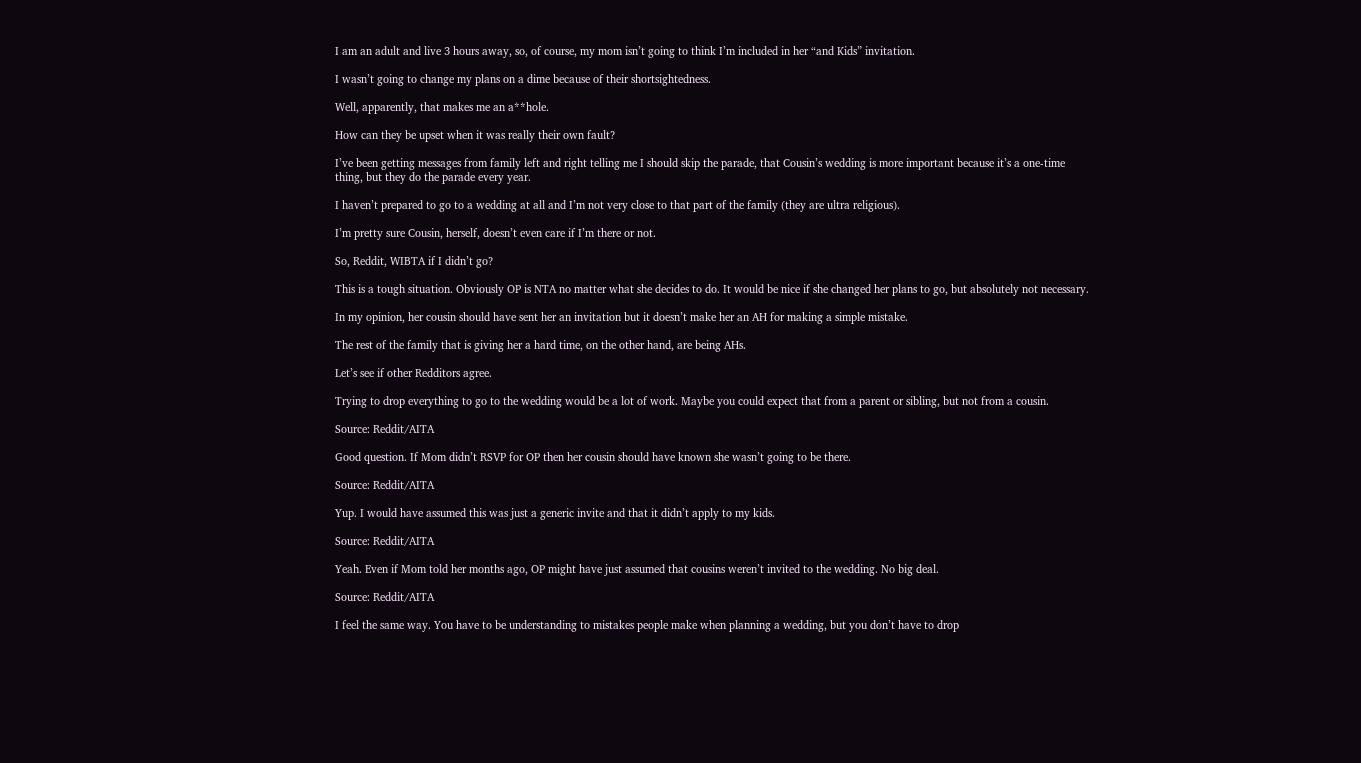I am an adult and live 3 hours away, so, of course, my mom isn’t going to think I’m included in her “and Kids” invitation.

I wasn’t going to change my plans on a dime because of their shortsightedness.

Well, apparently, that makes me an a**hole.

How can they be upset when it was really their own fault?

I’ve been getting messages from family left and right telling me I should skip the parade, that Cousin’s wedding is more important because it’s a one-time thing, but they do the parade every year.

I haven’t prepared to go to a wedding at all and I’m not very close to that part of the family (they are ultra religious).

I’m pretty sure Cousin, herself, doesn’t even care if I’m there or not.

So, Reddit, WIBTA if I didn’t go?

This is a tough situation. Obviously OP is NTA no matter what she decides to do. It would be nice if she changed her plans to go, but absolutely not necessary.

In my opinion, her cousin should have sent her an invitation but it doesn’t make her an AH for making a simple mistake.

The rest of the family that is giving her a hard time, on the other hand, are being AHs.

Let’s see if other Redditors agree.

Trying to drop everything to go to the wedding would be a lot of work. Maybe you could expect that from a parent or sibling, but not from a cousin.

Source: Reddit/AITA

Good question. If Mom didn’t RSVP for OP then her cousin should have known she wasn’t going to be there.

Source: Reddit/AITA

Yup. I would have assumed this was just a generic invite and that it didn’t apply to my kids.

Source: Reddit/AITA

Yeah. Even if Mom told her months ago, OP might have just assumed that cousins weren’t invited to the wedding. No big deal.

Source: Reddit/AITA

I feel the same way. You have to be understanding to mistakes people make when planning a wedding, but you don’t have to drop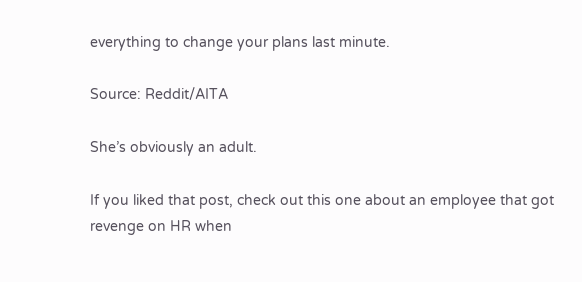everything to change your plans last minute.

Source: Reddit/AITA

She’s obviously an adult.

If you liked that post, check out this one about an employee that got revenge on HR when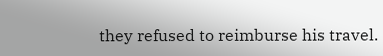they refused to reimburse his travel.